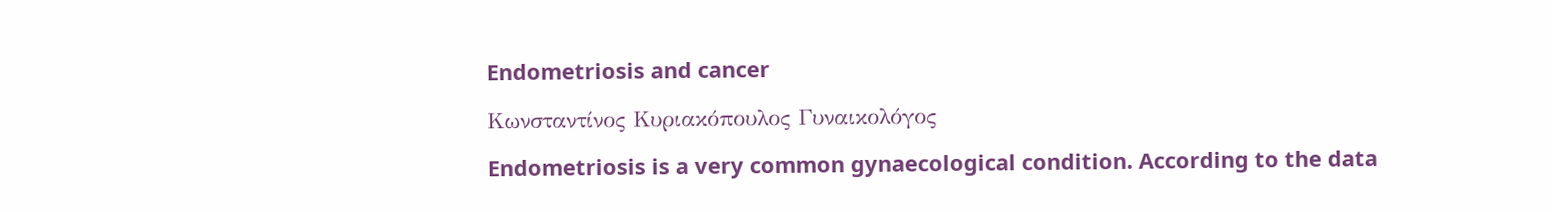Endometriosis and cancer

Κωνσταντίνος Κυριακόπουλος Γυναικολόγος

Endometriosis is a very common gynaecological condition. According to the data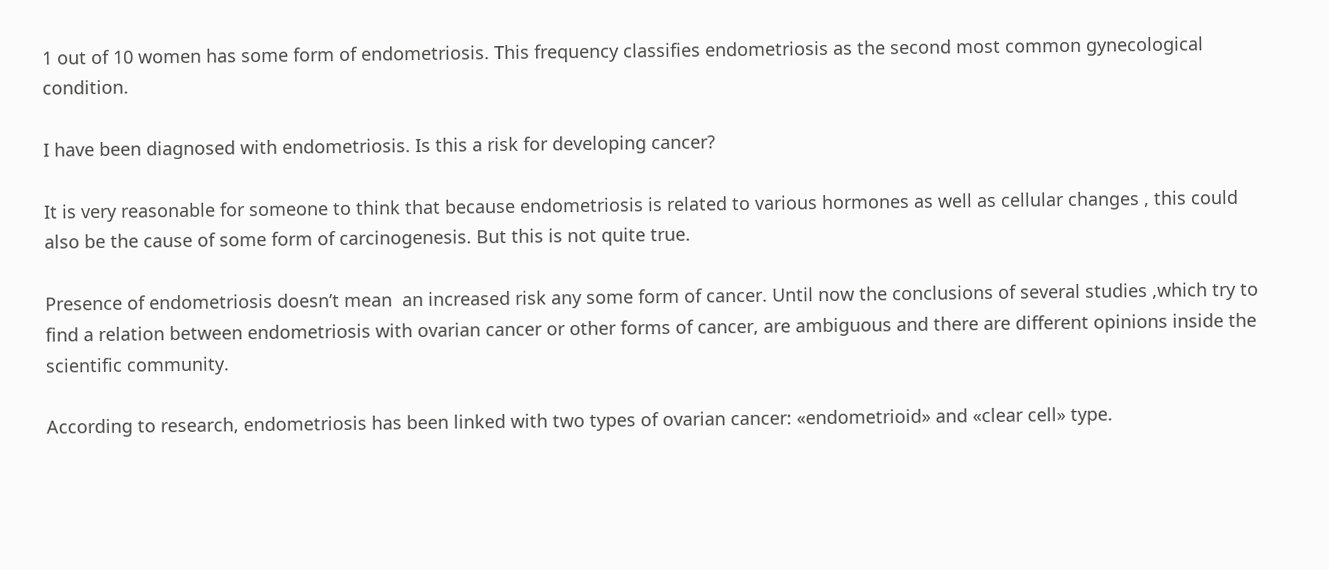1 out of 10 women has some form of endometriosis. Τhis frequency classifies endometriosis as the second most common gynecological condition.

I have been diagnosed with endometriosis. Is this a risk for developing cancer?

It is very reasonable for someone to think that because endometriosis is related to various hormones as well as cellular changes , this could also be the cause of some form of carcinogenesis. But this is not quite true.

Presence of endometriosis doesn’t mean  an increased risk any some form of cancer. Until now the conclusions of several studies ,which try to find a relation between endometriosis with ovarian cancer or other forms of cancer, are ambiguous and there are different opinions inside the scientific community.

According to research, endometriosis has been linked with two types of ovarian cancer: «endometrioid» and «clear cell» type.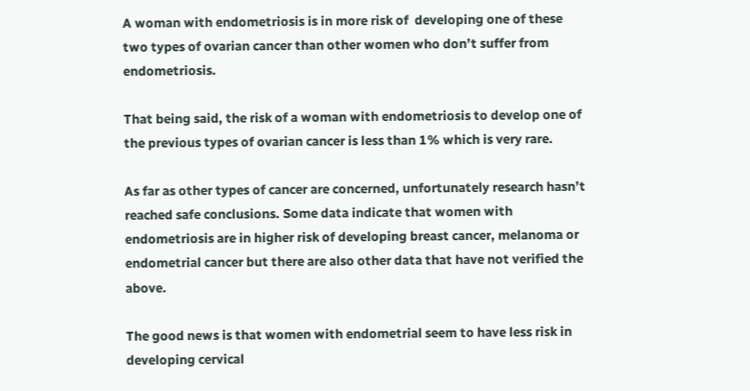A woman with endometriosis is in more risk of  developing one of these two types of ovarian cancer than other women who don’t suffer from endometriosis.

That being said, the risk of a woman with endometriosis to develop one of the previous types of ovarian cancer is less than 1% which is very rare.

As far as other types of cancer are concerned, unfortunately research hasn’t reached safe conclusions. Some data indicate that women with endometriosis are in higher risk of developing breast cancer, melanoma or endometrial cancer but there are also other data that have not verified the above.

The good news is that women with endometrial seem to have less risk in developing cervical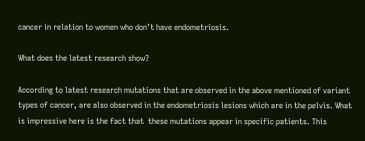cancer in relation to women who don’t have endometriosis.

What does the latest research show?

According to latest research mutations that are observed in the above mentioned of variant types of cancer, are also observed in the endometriosis lesions which are in the pelvis. What is impressive here is the fact that  these mutations appear in specific patients. This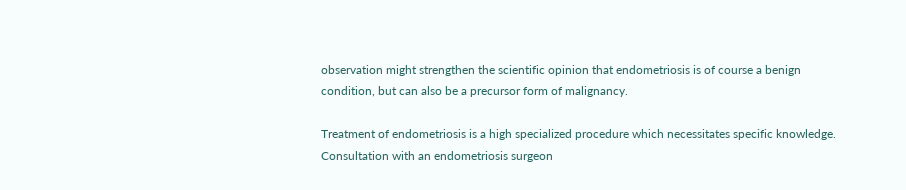observation might strengthen the scientific opinion that endometriosis is of course a benign condition, but can also be a precursor form of malignancy.

Treatment of endometriosis is a high specialized procedure which necessitates specific knowledge. Consultation with an endometriosis surgeon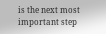is the next most important step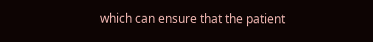which can ensure that the patient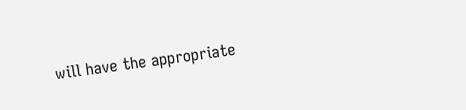will have the appropriate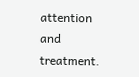attention and treatment.